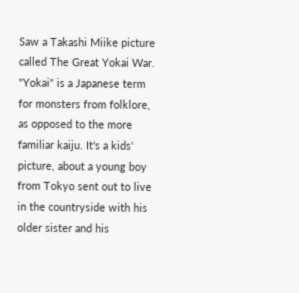Saw a Takashi Miike picture called The Great Yokai War. "Yokai" is a Japanese term for monsters from folklore, as opposed to the more familiar kaiju. It's a kids' picture, about a young boy from Tokyo sent out to live in the countryside with his older sister and his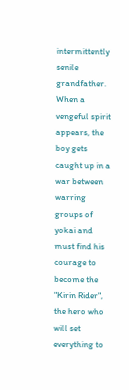intermittently senile grandfather. When a vengeful spirit appears, the boy gets caught up in a war between warring groups of yokai and must find his courage to become the "Kirin Rider", the hero who will set everything to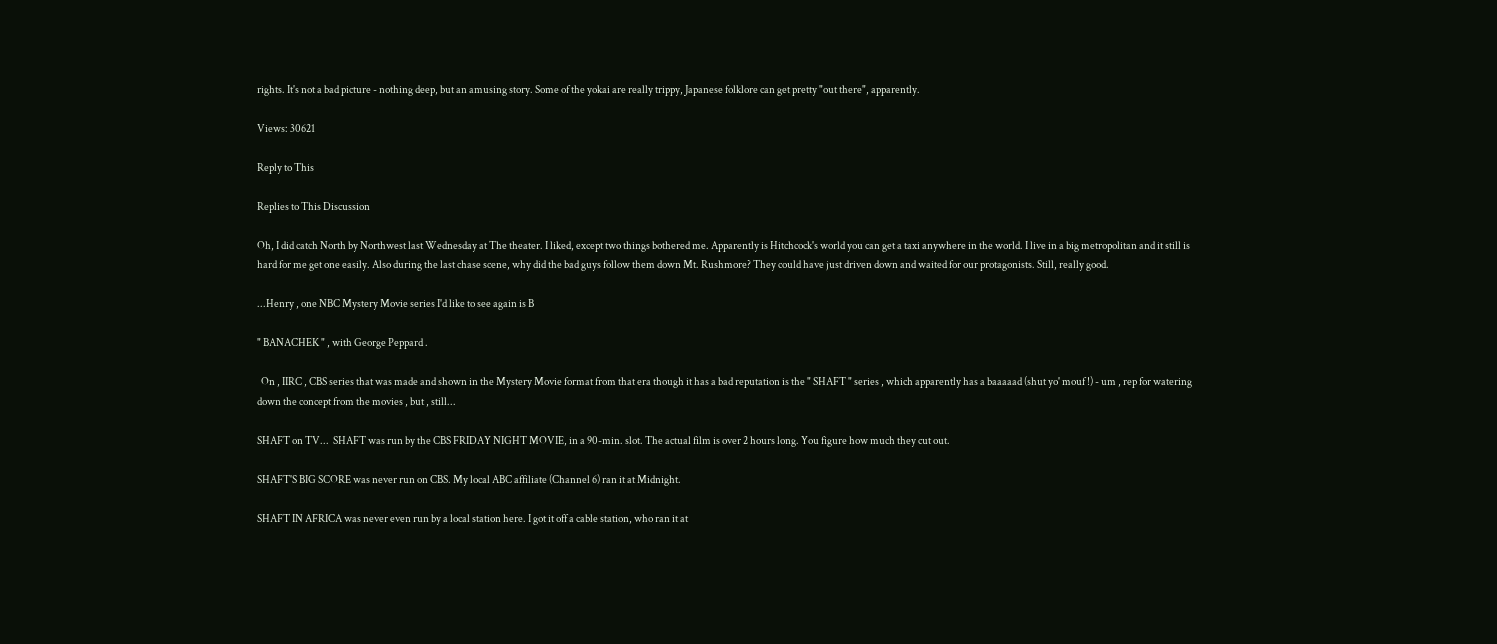rights. It's not a bad picture - nothing deep, but an amusing story. Some of the yokai are really trippy, Japanese folklore can get pretty "out there", apparently.

Views: 30621

Reply to This

Replies to This Discussion

Oh, I did catch North by Northwest last Wednesday at The theater. I liked, except two things bothered me. Apparently is Hitchcock's world you can get a taxi anywhere in the world. I live in a big metropolitan and it still is hard for me get one easily. Also during the last chase scene, why did the bad guys follow them down Mt. Rushmore? They could have just driven down and waited for our protagonists. Still, really good.

...Henry , one NBC Mystery Movie series I'd like to see again is B

" BANACHEK " , with George Peppard .

  On , IIRC , CBS series that was made and shown in the Mystery Movie format from that era though it has a bad reputation is the " SHAFT " series , which apparently has a baaaaad (shut yo' mouf !) - um , rep for watering down the concept from the movies , but , still...

SHAFT on TV...  SHAFT was run by the CBS FRIDAY NIGHT MOVIE, in a 90-min. slot. The actual film is over 2 hours long. You figure how much they cut out.

SHAFT'S BIG SCORE was never run on CBS. My local ABC affiliate (Channel 6) ran it at Midnight.

SHAFT IN AFRICA was never even run by a local station here. I got it off a cable station, who ran it at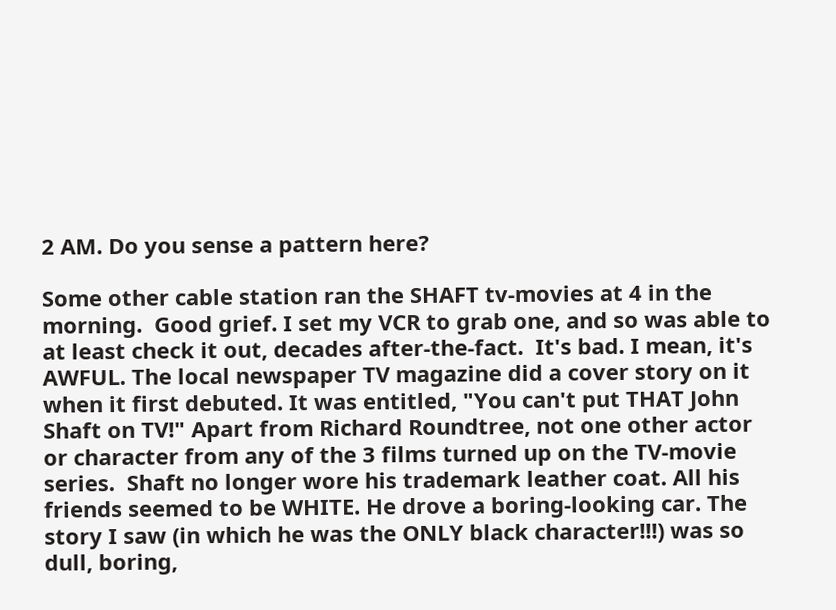2 AM. Do you sense a pattern here?

Some other cable station ran the SHAFT tv-movies at 4 in the morning.  Good grief. I set my VCR to grab one, and so was able to at least check it out, decades after-the-fact.  It's bad. I mean, it's AWFUL. The local newspaper TV magazine did a cover story on it when it first debuted. It was entitled, "You can't put THAT John Shaft on TV!" Apart from Richard Roundtree, not one other actor or character from any of the 3 films turned up on the TV-movie series.  Shaft no longer wore his trademark leather coat. All his friends seemed to be WHITE. He drove a boring-looking car. The story I saw (in which he was the ONLY black character!!!) was so dull, boring,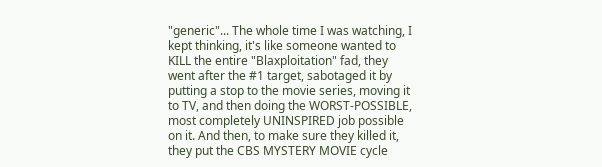"generic"... The whole time I was watching, I kept thinking, it's like someone wanted to KILL the entire "Blaxploitation" fad, they went after the #1 target, sabotaged it by putting a stop to the movie series, moving it to TV, and then doing the WORST-POSSIBLE, most completely UNINSPIRED job possible on it. And then, to make sure they killed it, they put the CBS MYSTERY MOVIE cycle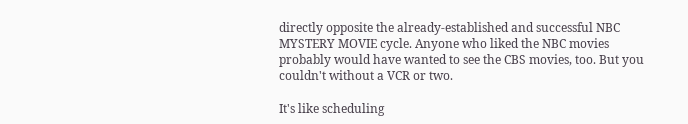directly opposite the already-established and successful NBC MYSTERY MOVIE cycle. Anyone who liked the NBC movies probably would have wanted to see the CBS movies, too. But you couldn't without a VCR or two.

It's like scheduling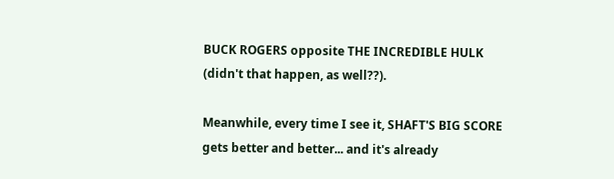BUCK ROGERS opposite THE INCREDIBLE HULK (didn't that happen, as well??).

Meanwhile, every time I see it, SHAFT'S BIG SCORE gets better and better... and it's already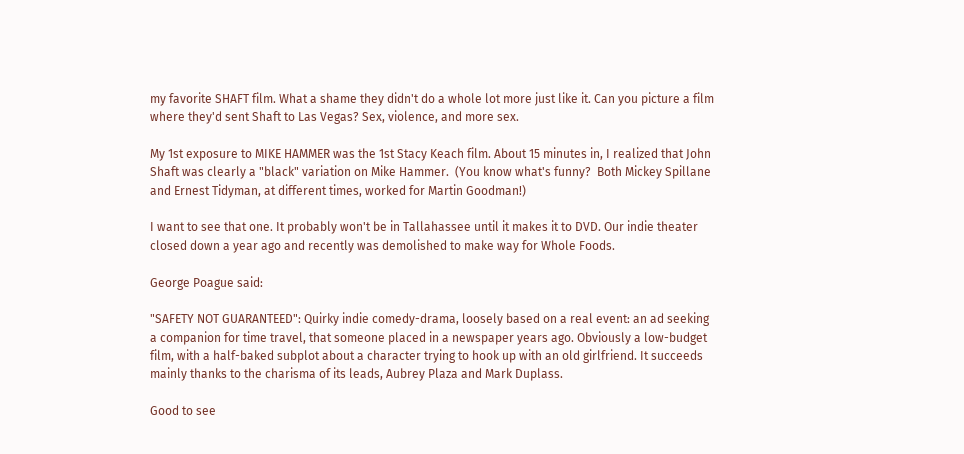my favorite SHAFT film. What a shame they didn't do a whole lot more just like it. Can you picture a film where they'd sent Shaft to Las Vegas? Sex, violence, and more sex.

My 1st exposure to MIKE HAMMER was the 1st Stacy Keach film. About 15 minutes in, I realized that John Shaft was clearly a "black" variation on Mike Hammer.  (You know what's funny?  Both Mickey Spillane and Ernest Tidyman, at different times, worked for Martin Goodman!)

I want to see that one. It probably won't be in Tallahassee until it makes it to DVD. Our indie theater closed down a year ago and recently was demolished to make way for Whole Foods.

George Poague said:

"SAFETY NOT GUARANTEED": Quirky indie comedy-drama, loosely based on a real event: an ad seeking a companion for time travel, that someone placed in a newspaper years ago. Obviously a low-budget film, with a half-baked subplot about a character trying to hook up with an old girlfriend. It succeeds mainly thanks to the charisma of its leads, Aubrey Plaza and Mark Duplass.

Good to see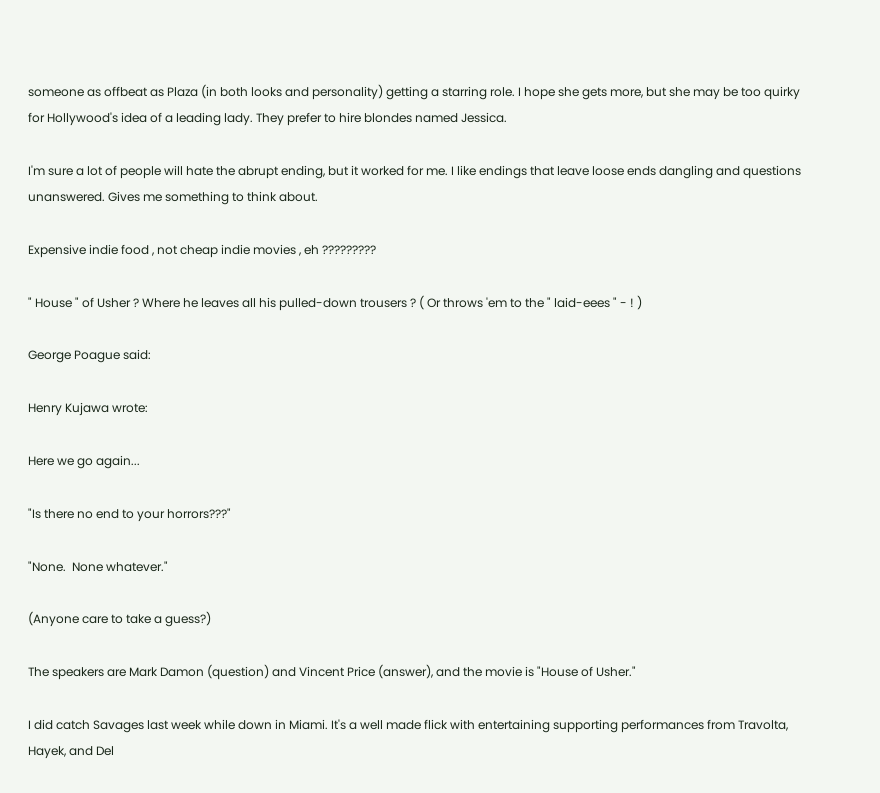someone as offbeat as Plaza (in both looks and personality) getting a starring role. I hope she gets more, but she may be too quirky for Hollywood's idea of a leading lady. They prefer to hire blondes named Jessica.

I'm sure a lot of people will hate the abrupt ending, but it worked for me. I like endings that leave loose ends dangling and questions unanswered. Gives me something to think about.

Expensive indie food , not cheap indie movies , eh ?????????

" House " of Usher ? Where he leaves all his pulled-down trousers ? ( Or throws 'em to the " laid-eees " - ! )

George Poague said:

Henry Kujawa wrote:

Here we go again...

"Is there no end to your horrors???"

"None.  None whatever."

(Anyone care to take a guess?)

The speakers are Mark Damon (question) and Vincent Price (answer), and the movie is "House of Usher."

I did catch Savages last week while down in Miami. It's a well made flick with entertaining supporting performances from Travolta, Hayek, and Del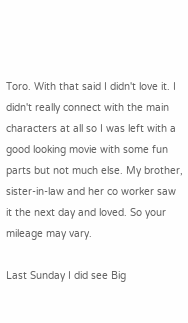Toro. With that said I didn't love it. I didn't really connect with the main characters at all so I was left with a good looking movie with some fun parts but not much else. My brother, sister-in-law and her co worker saw it the next day and loved. So your mileage may vary.

Last Sunday I did see Big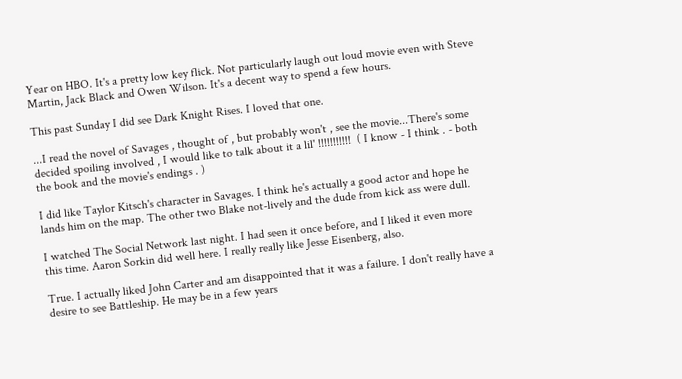Year on HBO. It's a pretty low key flick. Not particularly laugh out loud movie even with Steve Martin, Jack Black and Owen Wilson. It's a decent way to spend a few hours.

This past Sunday I did see Dark Knight Rises. I loved that one.

...I read the novel of Savages , thought of , but probably won't , see the movie...There's some decided spoiling involved , I would like to talk about it a lil' !!!!!!!!!!!  ( I know - I think . - both the book and the movie's endings . )

I did like Taylor Kitsch's character in Savages. I think he's actually a good actor and hope he lands him on the map. The other two Blake not-lively and the dude from kick ass were dull.

I watched The Social Network last night. I had seen it once before, and I liked it even more this time. Aaron Sorkin did well here. I really really like Jesse Eisenberg, also.

True. I actually liked John Carter and am disappointed that it was a failure. I don't really have a desire to see Battleship. He may be in a few years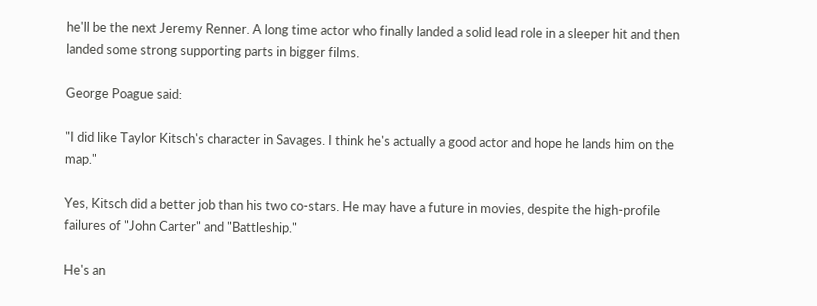he'll be the next Jeremy Renner. A long time actor who finally landed a solid lead role in a sleeper hit and then landed some strong supporting parts in bigger films.

George Poague said:

"I did like Taylor Kitsch's character in Savages. I think he's actually a good actor and hope he lands him on the map."

Yes, Kitsch did a better job than his two co-stars. He may have a future in movies, despite the high-profile failures of "John Carter" and "Battleship."

He's an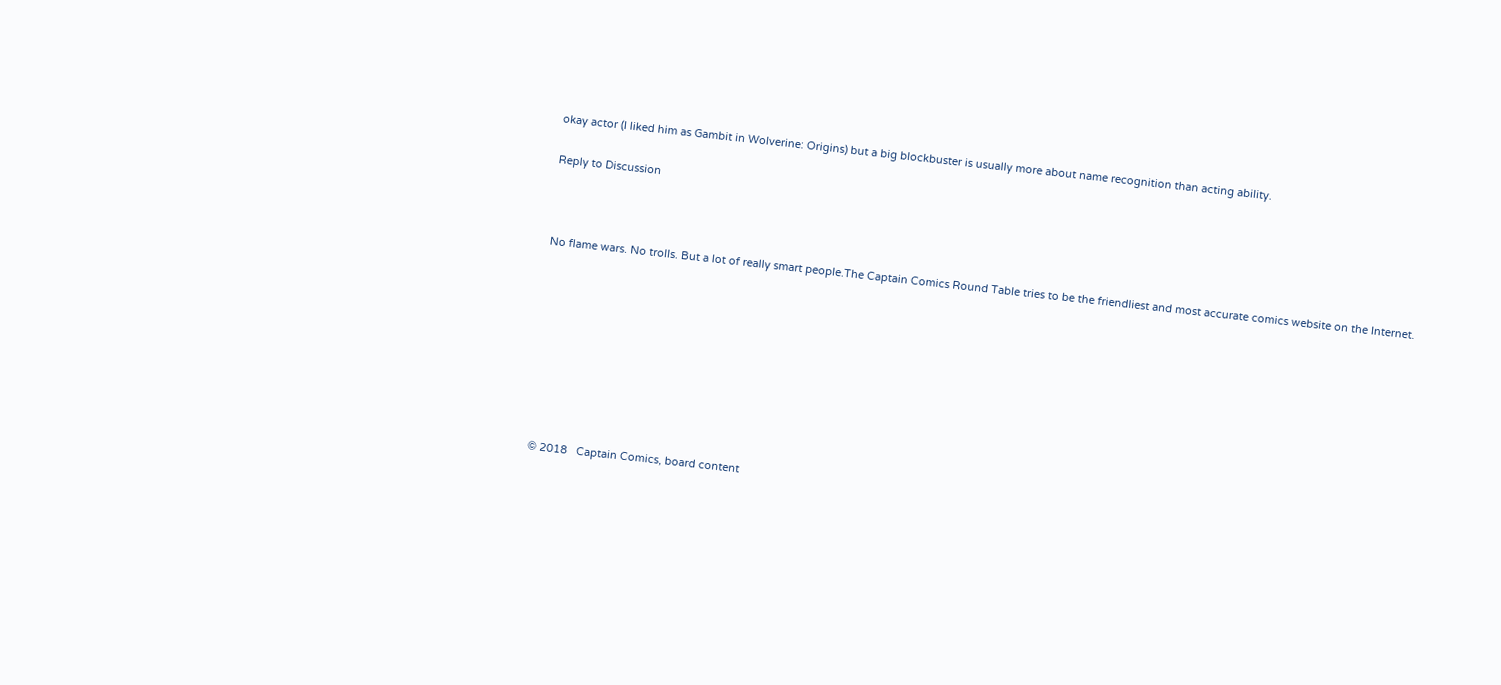okay actor (I liked him as Gambit in Wolverine: Origins) but a big blockbuster is usually more about name recognition than acting ability.

Reply to Discussion



No flame wars. No trolls. But a lot of really smart people.The Captain Comics Round Table tries to be the friendliest and most accurate comics website on the Internet.









© 2018   Captain Comics, board content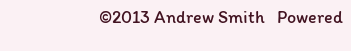©2013 Andrew Smith   Powered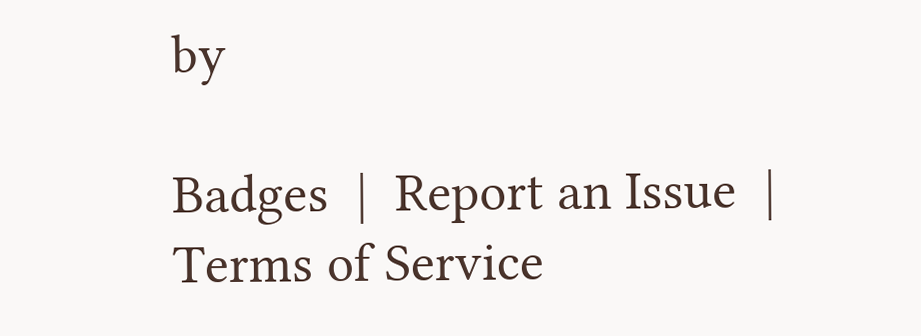by

Badges  |  Report an Issue  |  Terms of Service